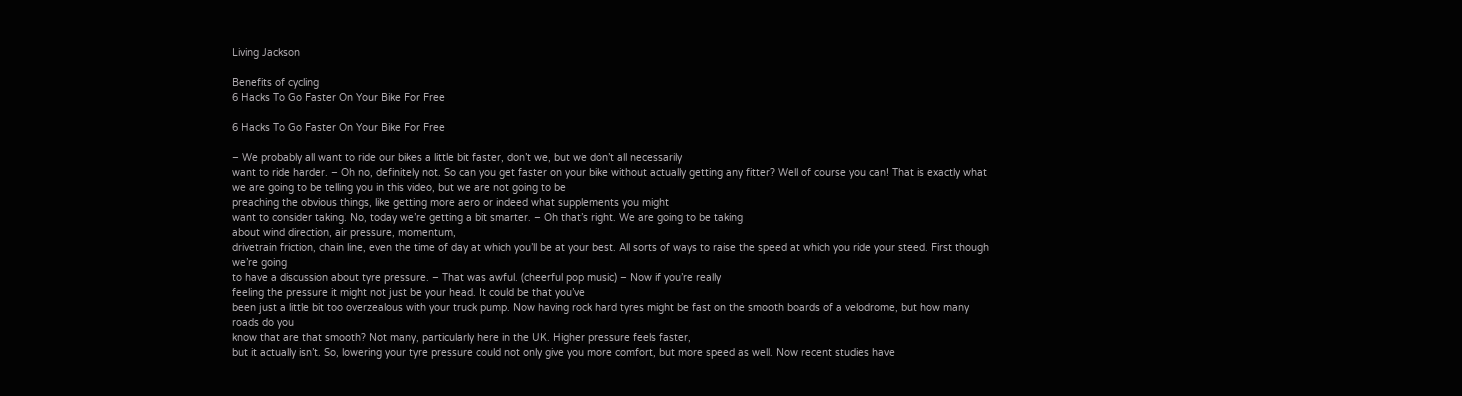Living Jackson

Benefits of cycling
6 Hacks To Go Faster On Your Bike For Free

6 Hacks To Go Faster On Your Bike For Free

– We probably all want to ride our bikes a little bit faster, don’t we, but we don’t all necessarily
want to ride harder. – Oh no, definitely not. So can you get faster on your bike without actually getting any fitter? Well of course you can! That is exactly what we are going to be telling you in this video, but we are not going to be
preaching the obvious things, like getting more aero or indeed what supplements you might
want to consider taking. No, today we’re getting a bit smarter. – Oh that’s right. We are going to be taking
about wind direction, air pressure, momentum,
drivetrain friction, chain line, even the time of day at which you’ll be at your best. All sorts of ways to raise the speed at which you ride your steed. First though we’re going
to have a discussion about tyre pressure. – That was awful. (cheerful pop music) – Now if you’re really
feeling the pressure it might not just be your head. It could be that you’ve
been just a little bit too overzealous with your truck pump. Now having rock hard tyres might be fast on the smooth boards of a velodrome, but how many roads do you
know that are that smooth? Not many, particularly here in the UK. Higher pressure feels faster,
but it actually isn’t. So, lowering your tyre pressure could not only give you more comfort, but more speed as well. Now recent studies have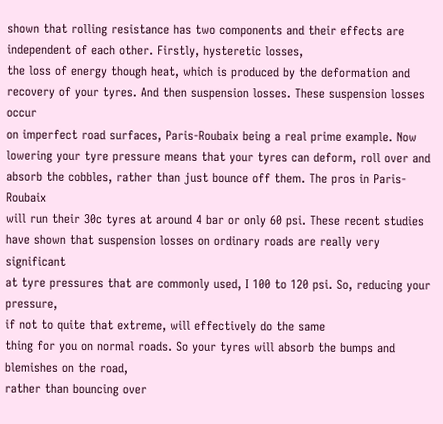shown that rolling resistance has two components and their effects are independent of each other. Firstly, hysteretic losses,
the loss of energy though heat, which is produced by the deformation and recovery of your tyres. And then suspension losses. These suspension losses occur
on imperfect road surfaces, Paris-Roubaix being a real prime example. Now lowering your tyre pressure means that your tyres can deform, roll over and absorb the cobbles, rather than just bounce off them. The pros in Paris-Roubaix
will run their 30c tyres at around 4 bar or only 60 psi. These recent studies have shown that suspension losses on ordinary roads are really very significant
at tyre pressures that are commonly used, I 100 to 120 psi. So, reducing your pressure,
if not to quite that extreme, will effectively do the same
thing for you on normal roads. So your tyres will absorb the bumps and blemishes on the road,
rather than bouncing over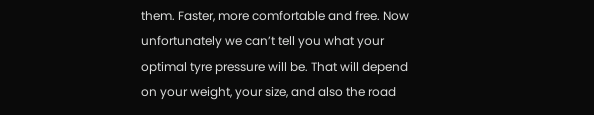them. Faster, more comfortable and free. Now unfortunately we can’t tell you what your optimal tyre pressure will be. That will depend on your weight, your size, and also the road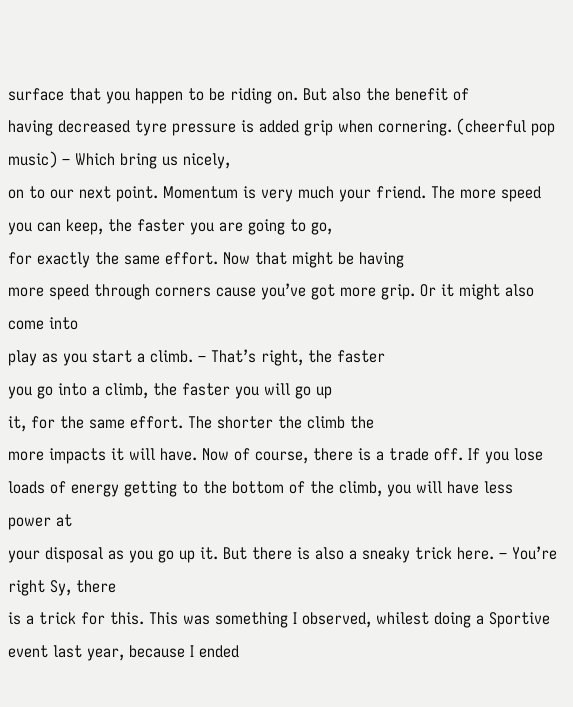surface that you happen to be riding on. But also the benefit of
having decreased tyre pressure is added grip when cornering. (cheerful pop music) – Which bring us nicely,
on to our next point. Momentum is very much your friend. The more speed you can keep, the faster you are going to go,
for exactly the same effort. Now that might be having
more speed through corners cause you’ve got more grip. Or it might also come into
play as you start a climb. – That’s right, the faster
you go into a climb, the faster you will go up
it, for the same effort. The shorter the climb the
more impacts it will have. Now of course, there is a trade off. If you lose loads of energy getting to the bottom of the climb, you will have less power at
your disposal as you go up it. But there is also a sneaky trick here. – You’re right Sy, there
is a trick for this. This was something I observed, whilest doing a Sportive event last year, because I ended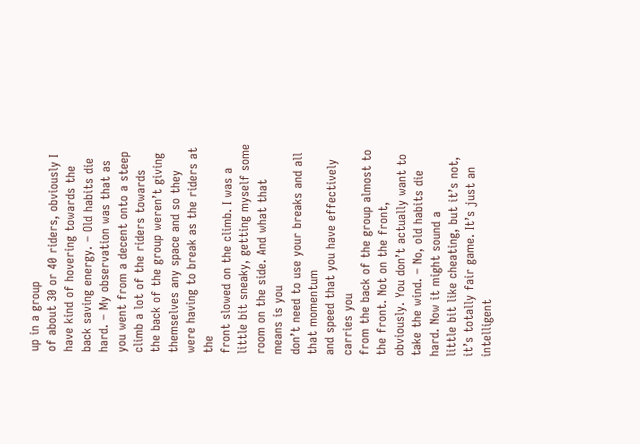up in a group
of about 30 or 40 riders, obviously I have kind of hovering towards the back saving energy. – Old habits die hard. – My observation was that as you went from a decent onto a steep climb a lot of the riders towards
the back of the group weren’t giving themselves any space and so they were having to break as the riders at the
front slowed on the climb. I was a little bit sneaky, getting myself some room on the side. And what that means is you
don’t need to use your breaks and all that momentum
and speed that you have effectively carries you
from the back of the group almost to the front. Not on the front, obviously. You don’t actually want to take the wind. – No, old habits die hard. Now it might sound a
little bit like cheating, but it’s not, it’s totally fair game. It’s just an intelligent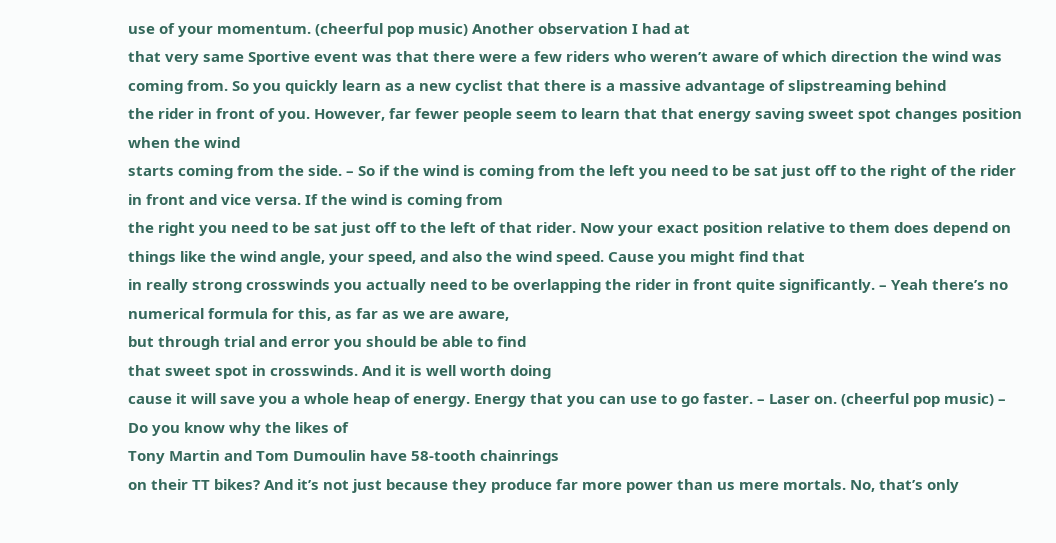use of your momentum. (cheerful pop music) Another observation I had at
that very same Sportive event was that there were a few riders who weren’t aware of which direction the wind was coming from. So you quickly learn as a new cyclist that there is a massive advantage of slipstreaming behind
the rider in front of you. However, far fewer people seem to learn that that energy saving sweet spot changes position when the wind
starts coming from the side. – So if the wind is coming from the left you need to be sat just off to the right of the rider in front and vice versa. If the wind is coming from
the right you need to be sat just off to the left of that rider. Now your exact position relative to them does depend on things like the wind angle, your speed, and also the wind speed. Cause you might find that
in really strong crosswinds you actually need to be overlapping the rider in front quite significantly. – Yeah there’s no
numerical formula for this, as far as we are aware,
but through trial and error you should be able to find
that sweet spot in crosswinds. And it is well worth doing
cause it will save you a whole heap of energy. Energy that you can use to go faster. – Laser on. (cheerful pop music) – Do you know why the likes of
Tony Martin and Tom Dumoulin have 58-tooth chainrings
on their TT bikes? And it’s not just because they produce far more power than us mere mortals. No, that’s only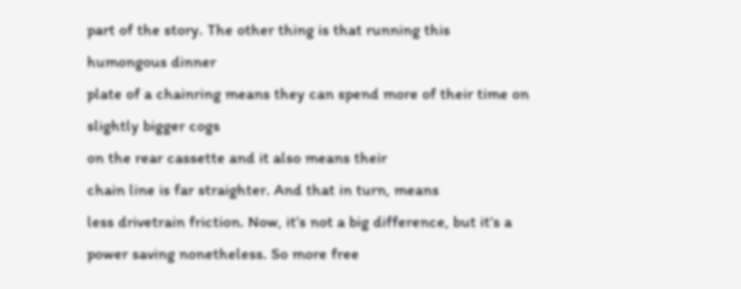part of the story. The other thing is that running this humongous dinner
plate of a chainring means they can spend more of their time on slightly bigger cogs
on the rear cassette and it also means their
chain line is far straighter. And that in turn, means
less drivetrain friction. Now, it’s not a big difference, but it’s a power saving nonetheless. So more free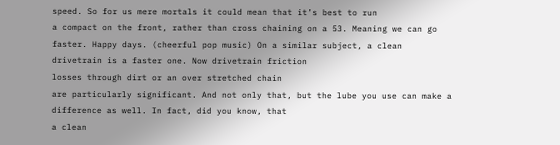speed. So for us mere mortals it could mean that it’s best to run
a compact on the front, rather than cross chaining on a 53. Meaning we can go faster. Happy days. (cheerful pop music) On a similar subject, a clean
drivetrain is a faster one. Now drivetrain friction
losses through dirt or an over stretched chain
are particularly significant. And not only that, but the lube you use can make a difference as well. In fact, did you know, that
a clean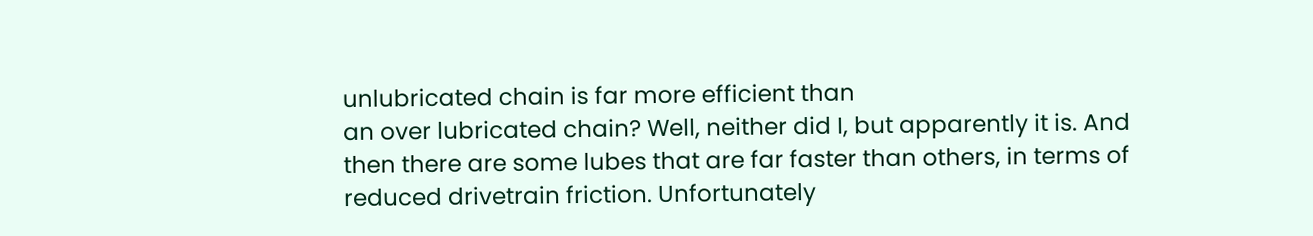unlubricated chain is far more efficient than
an over lubricated chain? Well, neither did I, but apparently it is. And then there are some lubes that are far faster than others, in terms of reduced drivetrain friction. Unfortunately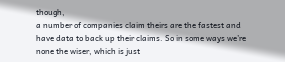though,
a number of companies claim theirs are the fastest and have data to back up their claims. So in some ways we’re none the wiser, which is just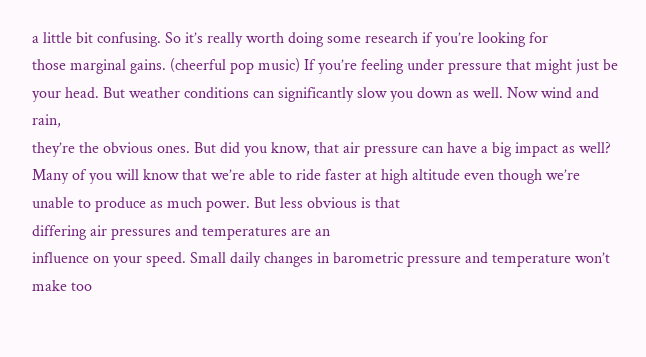a little bit confusing. So it’s really worth doing some research if you’re looking for
those marginal gains. (cheerful pop music) If you’re feeling under pressure that might just be your head. But weather conditions can significantly slow you down as well. Now wind and rain,
they’re the obvious ones. But did you know, that air pressure can have a big impact as well? Many of you will know that we’re able to ride faster at high altitude even though we’re unable to produce as much power. But less obvious is that
differing air pressures and temperatures are an
influence on your speed. Small daily changes in barometric pressure and temperature won’t make too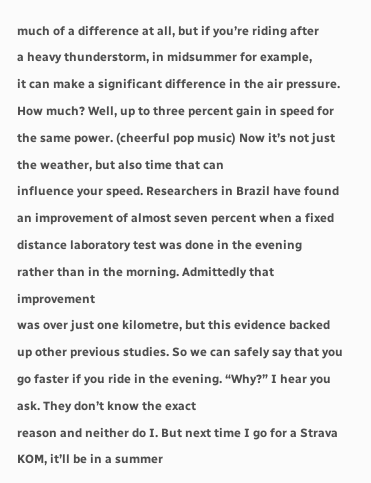much of a difference at all, but if you’re riding after
a heavy thunderstorm, in midsummer for example,
it can make a significant difference in the air pressure. How much? Well, up to three percent gain in speed for the same power. (cheerful pop music) Now it’s not just the weather, but also time that can
influence your speed. Researchers in Brazil have found an improvement of almost seven percent when a fixed distance laboratory test was done in the evening
rather than in the morning. Admittedly that improvement
was over just one kilometre, but this evidence backed
up other previous studies. So we can safely say that you go faster if you ride in the evening. “Why?” I hear you ask. They don’t know the exact
reason and neither do I. But next time I go for a Strava KOM, it’ll be in a summer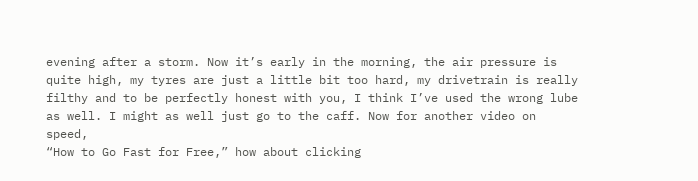evening after a storm. Now it’s early in the morning, the air pressure is quite high, my tyres are just a little bit too hard, my drivetrain is really filthy and to be perfectly honest with you, I think I’ve used the wrong lube as well. I might as well just go to the caff. Now for another video on speed,
“How to Go Fast for Free,” how about clicking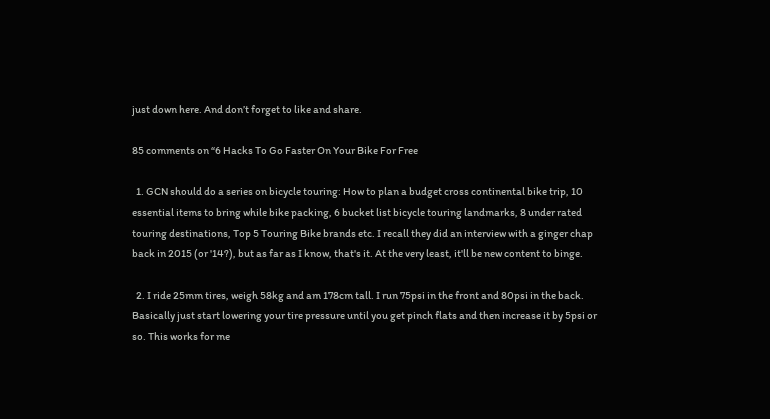just down here. And don’t forget to like and share.

85 comments on “6 Hacks To Go Faster On Your Bike For Free

  1. GCN should do a series on bicycle touring: How to plan a budget cross continental bike trip, 10 essential items to bring while bike packing, 6 bucket list bicycle touring landmarks, 8 under rated touring destinations, Top 5 Touring Bike brands etc. I recall they did an interview with a ginger chap back in 2015 (or '14?), but as far as I know, that's it. At the very least, it'll be new content to binge.

  2. I ride 25mm tires, weigh 58kg and am 178cm tall. I run 75psi in the front and 80psi in the back. Basically just start lowering your tire pressure until you get pinch flats and then increase it by 5psi or so. This works for me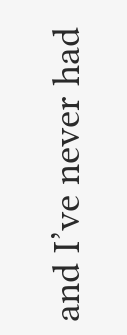and I’ve never had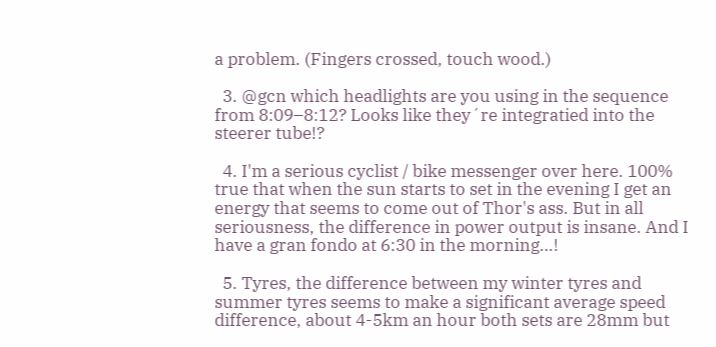a problem. (Fingers crossed, touch wood.)

  3. @gcn which headlights are you using in the sequence from 8:09–8:12? Looks like they´re integratied into the steerer tube!?

  4. I'm a serious cyclist / bike messenger over here. 100% true that when the sun starts to set in the evening I get an energy that seems to come out of Thor's ass. But in all seriousness, the difference in power output is insane. And I have a gran fondo at 6:30 in the morning…!

  5. Tyres, the difference between my winter tyres and summer tyres seems to make a significant average speed difference, about 4-5km an hour both sets are 28mm but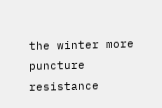the winter more puncture resistance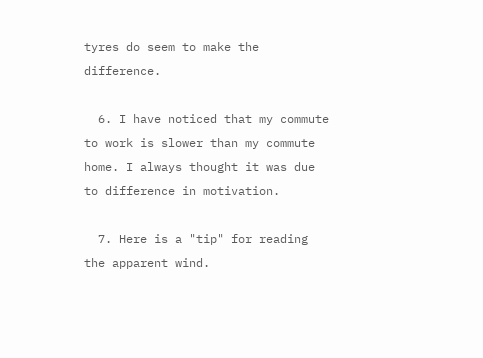tyres do seem to make the difference.

  6. I have noticed that my commute to work is slower than my commute home. I always thought it was due to difference in motivation.

  7. Here is a "tip" for reading the apparent wind.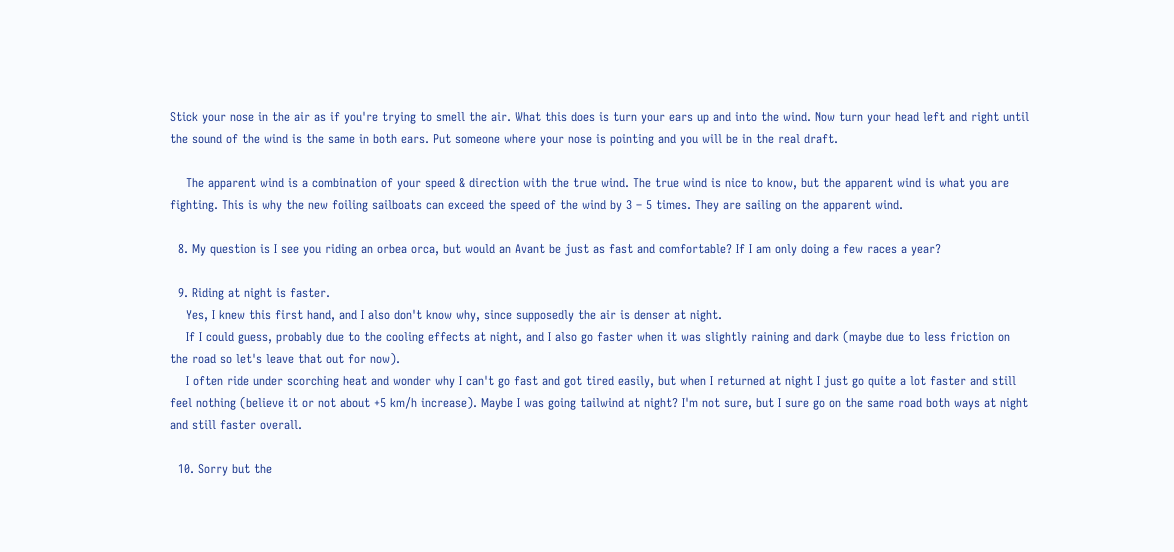Stick your nose in the air as if you're trying to smell the air. What this does is turn your ears up and into the wind. Now turn your head left and right until the sound of the wind is the same in both ears. Put someone where your nose is pointing and you will be in the real draft.

    The apparent wind is a combination of your speed & direction with the true wind. The true wind is nice to know, but the apparent wind is what you are fighting. This is why the new foiling sailboats can exceed the speed of the wind by 3 – 5 times. They are sailing on the apparent wind.

  8. My question is I see you riding an orbea orca, but would an Avant be just as fast and comfortable? If I am only doing a few races a year?

  9. Riding at night is faster.
    Yes, I knew this first hand, and I also don't know why, since supposedly the air is denser at night.
    If I could guess, probably due to the cooling effects at night, and I also go faster when it was slightly raining and dark (maybe due to less friction on the road so let's leave that out for now).
    I often ride under scorching heat and wonder why I can't go fast and got tired easily, but when I returned at night I just go quite a lot faster and still feel nothing (believe it or not about +5 km/h increase). Maybe I was going tailwind at night? I'm not sure, but I sure go on the same road both ways at night and still faster overall.

  10. Sorry but the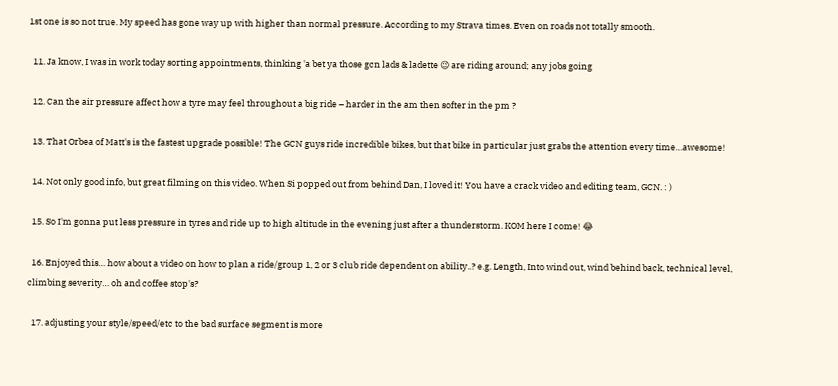1st one is so not true. My speed has gone way up with higher than normal pressure. According to my Strava times. Even on roads not totally smooth.

  11. Ja know, I was in work today sorting appointments, thinking 'a bet ya those gcn lads & ladette 😉 are riding around; any jobs going

  12. Can the air pressure affect how a tyre may feel throughout a big ride – harder in the am then softer in the pm ?

  13. That Orbea of Matt's is the fastest upgrade possible! The GCN guys ride incredible bikes, but that bike in particular just grabs the attention every time…awesome!

  14. Not only good info, but great filming on this video. When Si popped out from behind Dan, I loved it! You have a crack video and editing team, GCN. : )

  15. So I'm gonna put less pressure in tyres and ride up to high altitude in the evening just after a thunderstorm. KOM here I come! 😂

  16. Enjoyed this… how about a video on how to plan a ride/group 1, 2 or 3 club ride dependent on ability..? e.g. Length, Into wind out, wind behind back, technical level, climbing severity… oh and coffee stop's?

  17. adjusting your style/speed/etc to the bad surface segment is more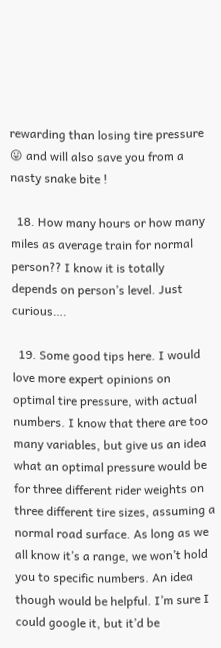rewarding than losing tire pressure 😛 and will also save you from a nasty snake bite !

  18. How many hours or how many miles as average train for normal person?? I know it is totally depends on person’s level. Just curious….

  19. Some good tips here. I would love more expert opinions on optimal tire pressure, with actual numbers. I know that there are too many variables, but give us an idea what an optimal pressure would be for three different rider weights on three different tire sizes, assuming a normal road surface. As long as we all know it’s a range, we won’t hold you to specific numbers. An idea though would be helpful. I’m sure I could google it, but it’d be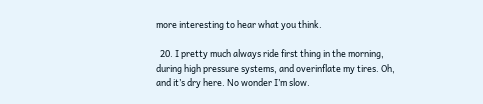more interesting to hear what you think.

  20. I pretty much always ride first thing in the morning, during high pressure systems, and overinflate my tires. Oh, and it’s dry here. No wonder I’m slow.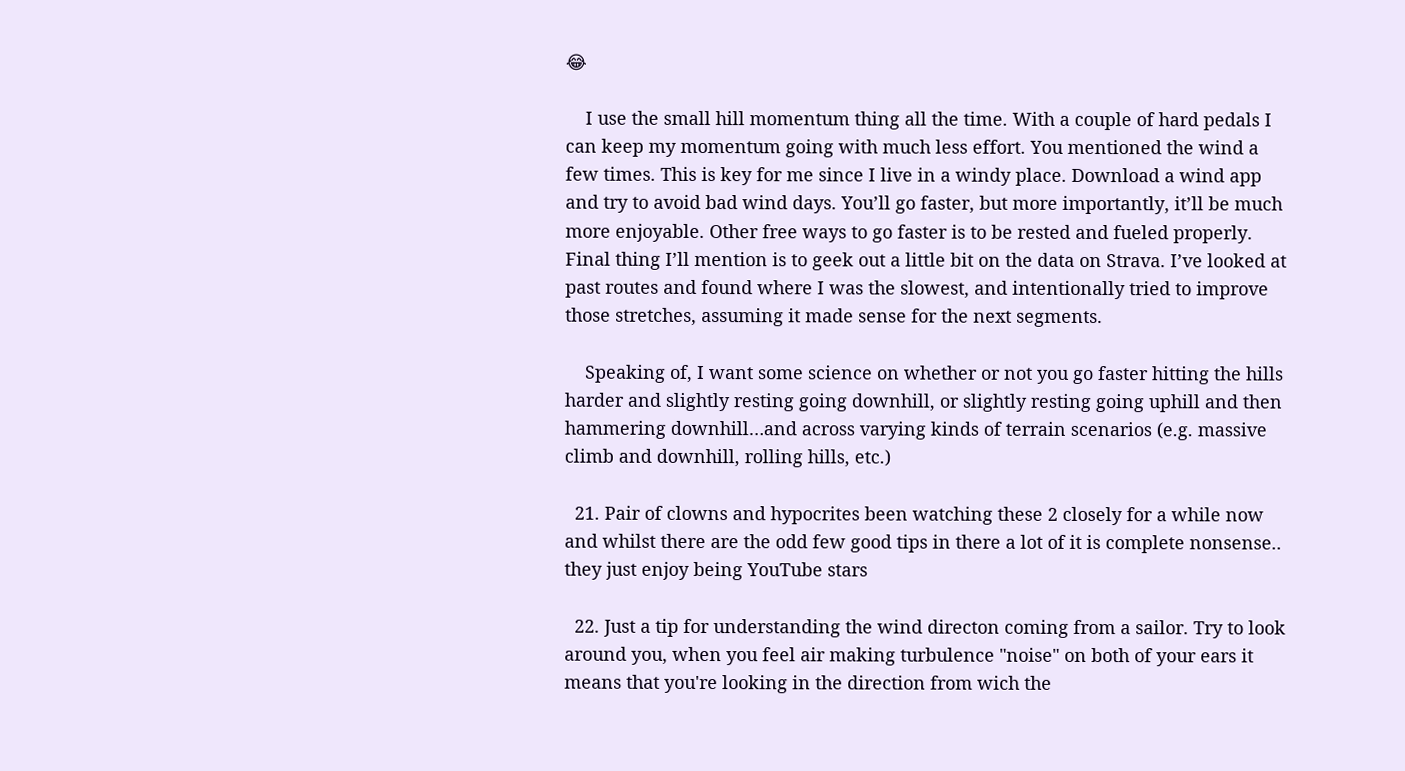😂

    I use the small hill momentum thing all the time. With a couple of hard pedals I can keep my momentum going with much less effort. You mentioned the wind a few times. This is key for me since I live in a windy place. Download a wind app and try to avoid bad wind days. You’ll go faster, but more importantly, it’ll be much more enjoyable. Other free ways to go faster is to be rested and fueled properly. Final thing I’ll mention is to geek out a little bit on the data on Strava. I’ve looked at past routes and found where I was the slowest, and intentionally tried to improve those stretches, assuming it made sense for the next segments.

    Speaking of, I want some science on whether or not you go faster hitting the hills harder and slightly resting going downhill, or slightly resting going uphill and then hammering downhill…and across varying kinds of terrain scenarios (e.g. massive climb and downhill, rolling hills, etc.)

  21. Pair of clowns and hypocrites been watching these 2 closely for a while now and whilst there are the odd few good tips in there a lot of it is complete nonsense.. they just enjoy being YouTube stars

  22. Just a tip for understanding the wind directon coming from a sailor. Try to look around you, when you feel air making turbulence "noise" on both of your ears it means that you're looking in the direction from wich the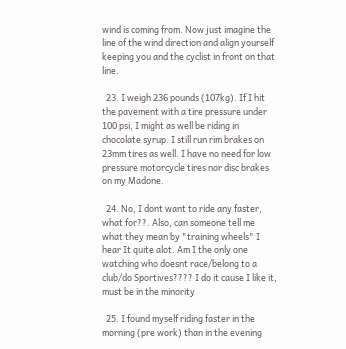wind is coming from. Now just imagine the line of the wind direction and align yourself keeping you and the cyclist in front on that line.

  23. I weigh 236 pounds (107kg). If I hit the pavement with a tire pressure under 100 psi, I might as well be riding in chocolate syrup. I still run rim brakes on 23mm tires as well. I have no need for low pressure motorcycle tires nor disc brakes on my Madone.

  24. No, I dont want to ride any faster, what for??. Also, can someone tell me what they mean by "training wheels" I hear It quite alot. Am I the only one watching who doesnt race/belong to a club/do Sportives???? I do it cause I like it, must be in the minority

  25. I found myself riding faster in the morning (pre work) than in the evening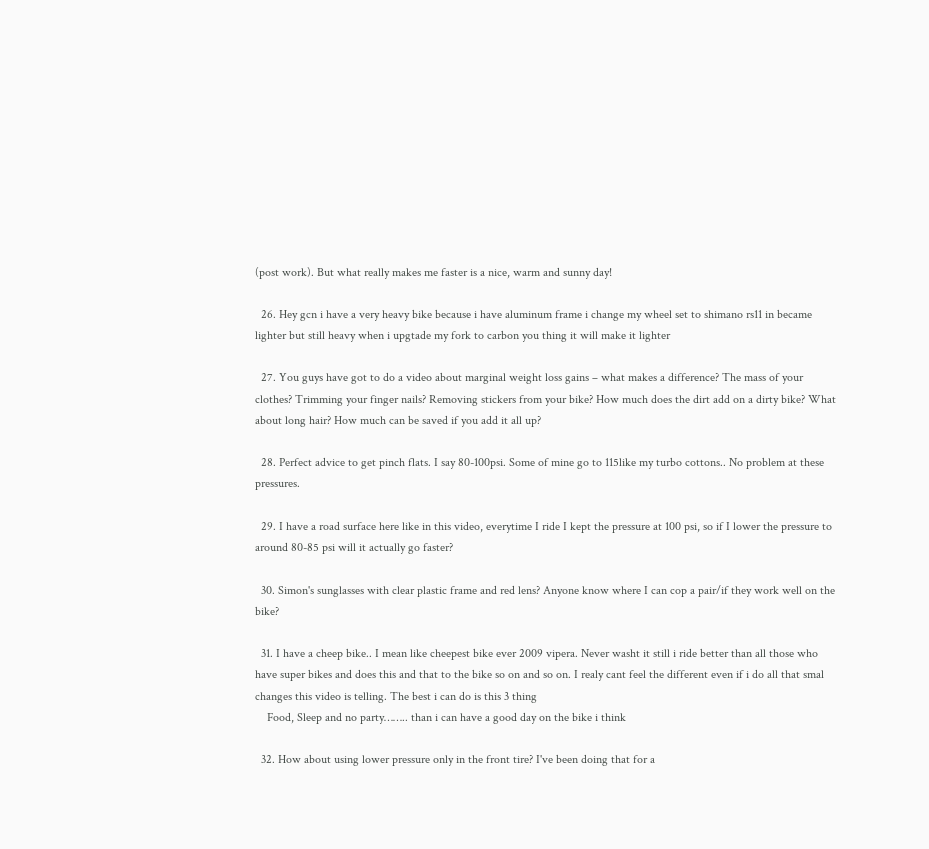(post work). But what really makes me faster is a nice, warm and sunny day!

  26. Hey gcn i have a very heavy bike because i have aluminum frame i change my wheel set to shimano rs11 in became lighter but still heavy when i upgtade my fork to carbon you thing it will make it lighter

  27. You guys have got to do a video about marginal weight loss gains – what makes a difference? The mass of your clothes? Trimming your finger nails? Removing stickers from your bike? How much does the dirt add on a dirty bike? What about long hair? How much can be saved if you add it all up?

  28. Perfect advice to get pinch flats. I say 80-100psi. Some of mine go to 115like my turbo cottons.. No problem at these pressures.

  29. I have a road surface here like in this video, everytime I ride I kept the pressure at 100 psi, so if I lower the pressure to around 80-85 psi will it actually go faster?

  30. Simon's sunglasses with clear plastic frame and red lens? Anyone know where I can cop a pair/if they work well on the bike?

  31. I have a cheep bike.. I mean like cheepest bike ever 2009 vipera. Never washt it still i ride better than all those who have super bikes and does this and that to the bike so on and so on. I realy cant feel the different even if i do all that smal changes this video is telling. The best i can do is this 3 thing
    Food, Sleep and no party…….. than i can have a good day on the bike i think

  32. How about using lower pressure only in the front tire? I've been doing that for a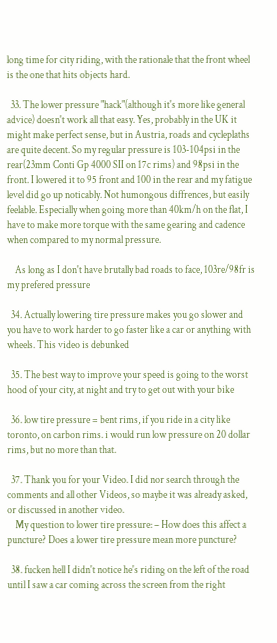long time for city riding, with the rationale that the front wheel is the one that hits objects hard.

  33. The lower pressure "hack"(although it's more like general advice) doesn't work all that easy. Yes, probably in the UK it might make perfect sense, but in Austria, roads and cycleplaths are quite decent. So my regular pressure is 103-104psi in the rear(23mm Conti Gp 4000 SII on 17c rims) and 98psi in the front. I lowered it to 95 front and 100 in the rear and my fatigue level did go up noticably. Not humongous diffrences, but easily feelable. Especially when going more than 40km/h on the flat, I have to make more torque with the same gearing and cadence when compared to my normal pressure.

    As long as I don't have brutally bad roads to face, 103re/98fr is my prefered pressure

  34. Actually lowering tire pressure makes you go slower and you have to work harder to go faster like a car or anything with wheels. This video is debunked

  35. The best way to improve your speed is going to the worst hood of your city, at night and try to get out with your bike

  36. low tire pressure = bent rims, if you ride in a city like toronto, on carbon rims. i would run low pressure on 20 dollar rims, but no more than that.

  37. Thank you for your Video. I did nor search through the comments and all other Videos, so maybe it was already asked, or discussed in another video.
    My question to lower tire pressure: – How does this affect a puncture? Does a lower tire pressure mean more puncture?

  38. fucken hell I didn't notice he's riding on the left of the road until I saw a car coming across the screen from the right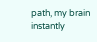path, my brain instantly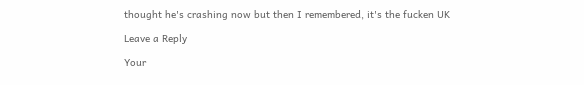thought he's crashing now but then I remembered, it's the fucken UK

Leave a Reply

Your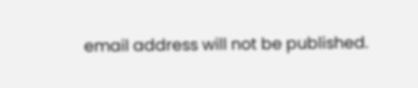email address will not be published.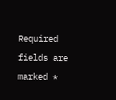Required fields are marked *